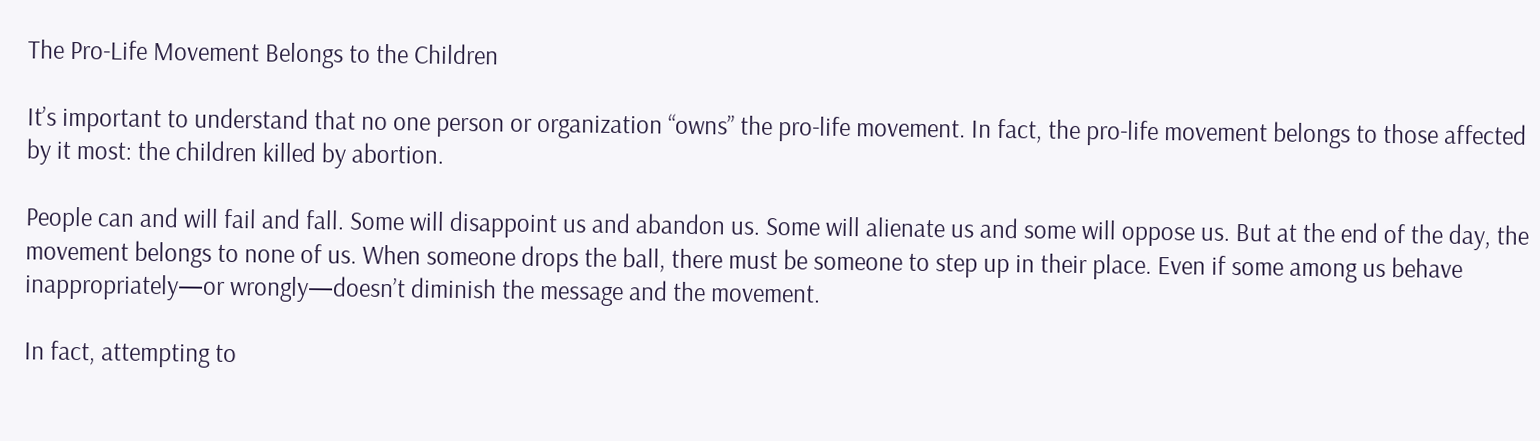The Pro-Life Movement Belongs to the Children

It’s important to understand that no one person or organization “owns” the pro-life movement. In fact, the pro-life movement belongs to those affected by it most: the children killed by abortion.

People can and will fail and fall. Some will disappoint us and abandon us. Some will alienate us and some will oppose us. But at the end of the day, the movement belongs to none of us. When someone drops the ball, there must be someone to step up in their place. Even if some among us behave inappropriately—or wrongly—doesn’t diminish the message and the movement.

In fact, attempting to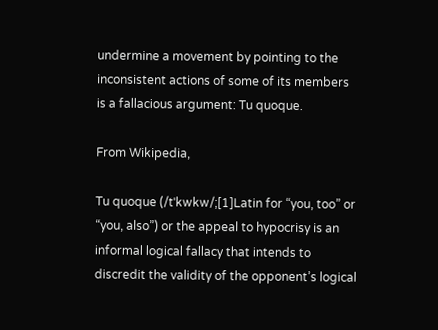undermine a movement by pointing to the inconsistent actions of some of its members is a fallacious argument: Tu quoque.

From Wikipedia,

Tu quoque (/tˈkwkw/;[1]Latin for “you, too” or “you, also”) or the appeal to hypocrisy is an informal logical fallacy that intends to discredit the validity of the opponent’s logical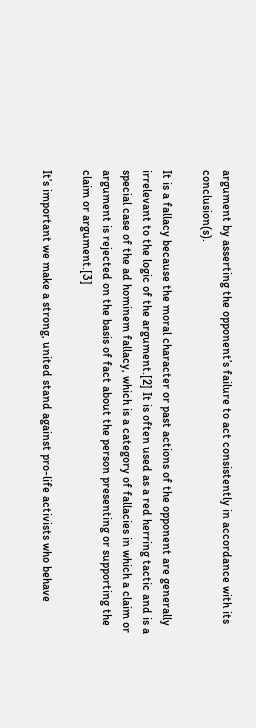argument by asserting the opponent’s failure to act consistently in accordance with its conclusion(s).

It is a fallacy because the moral character or past actions of the opponent are generally irrelevant to the logic of the argument.[2] It is often used as a red herring tactic and is a special case of the ad hominem fallacy, which is a category of fallacies in which a claim or argument is rejected on the basis of fact about the person presenting or supporting the claim or argument.[3]

It’s important we make a strong, united stand against pro-life activists who behave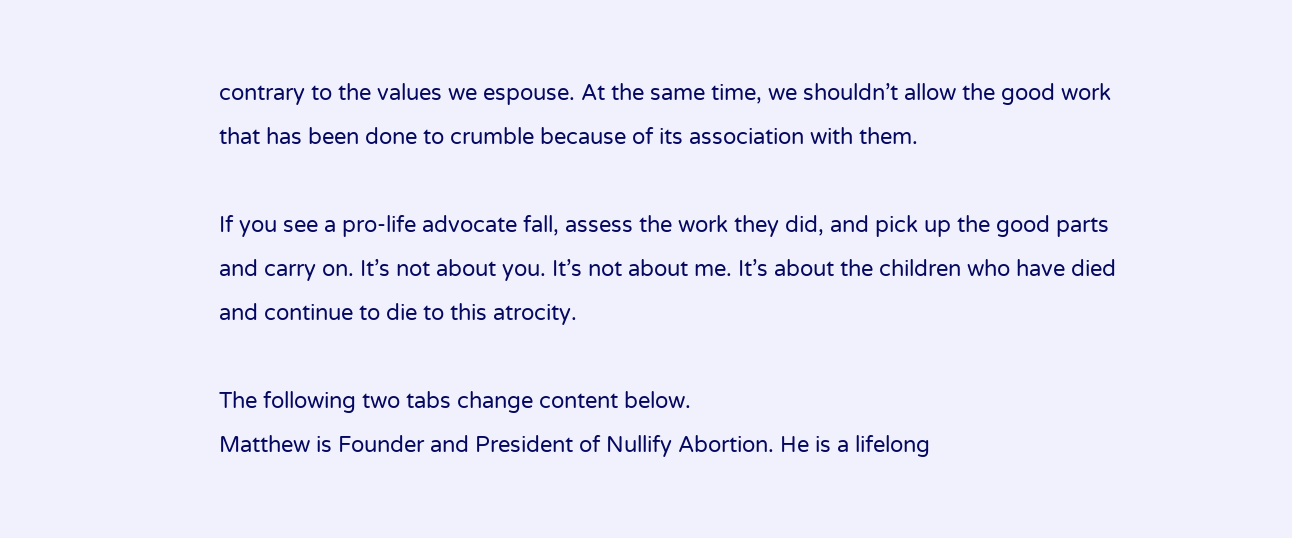contrary to the values we espouse. At the same time, we shouldn’t allow the good work that has been done to crumble because of its association with them.

If you see a pro-life advocate fall, assess the work they did, and pick up the good parts and carry on. It’s not about you. It’s not about me. It’s about the children who have died and continue to die to this atrocity.

The following two tabs change content below.
Matthew is Founder and President of Nullify Abortion. He is a lifelong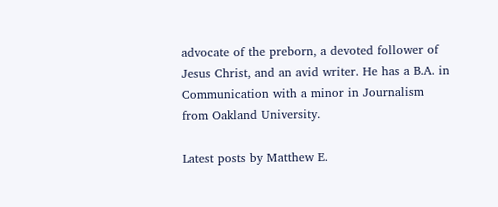advocate of the preborn, a devoted follower of Jesus Christ, and an avid writer. He has a B.A. in Communication with a minor in Journalism from Oakland University.

Latest posts by Matthew E.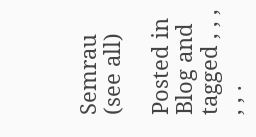Semrau (see all)

Posted in Blog and tagged , , , , , .